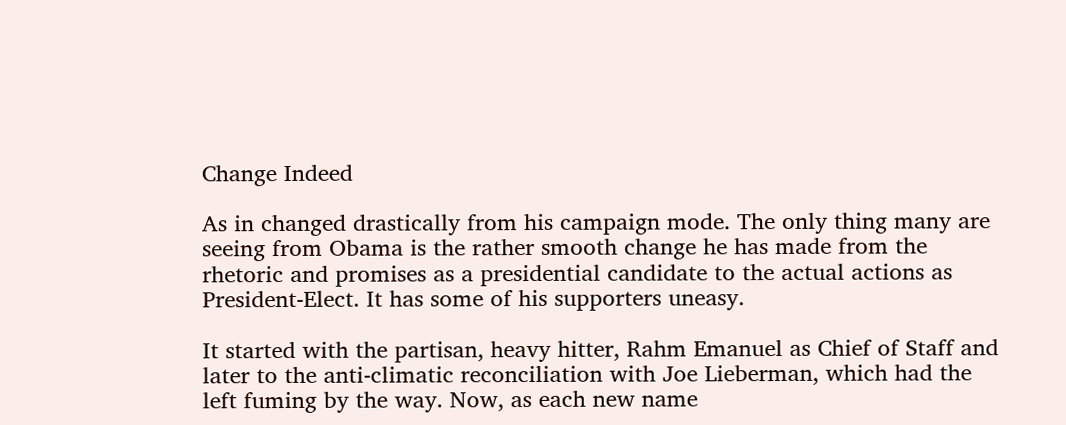Change Indeed

As in changed drastically from his campaign mode. The only thing many are seeing from Obama is the rather smooth change he has made from the rhetoric and promises as a presidential candidate to the actual actions as President-Elect. It has some of his supporters uneasy.

It started with the partisan, heavy hitter, Rahm Emanuel as Chief of Staff and later to the anti-climatic reconciliation with Joe Lieberman, which had the left fuming by the way. Now, as each new name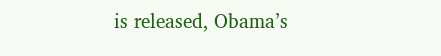is released, Obama’s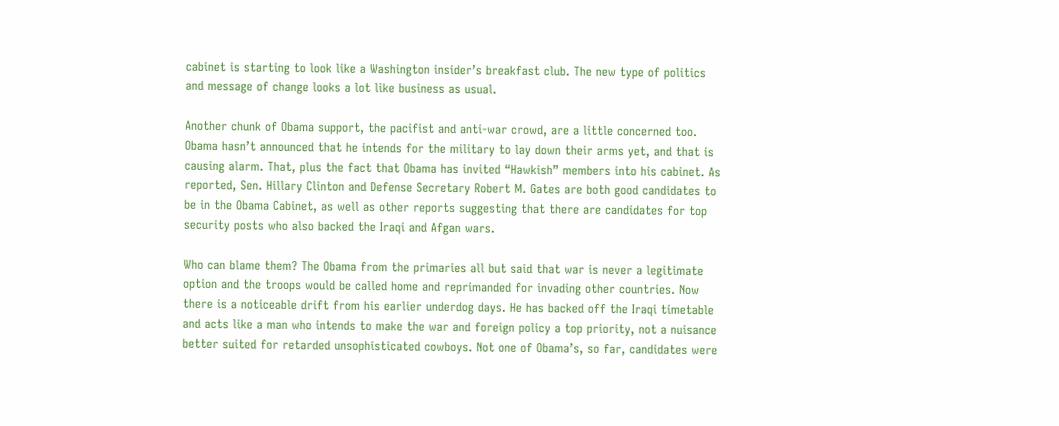cabinet is starting to look like a Washington insider’s breakfast club. The new type of politics and message of change looks a lot like business as usual.

Another chunk of Obama support, the pacifist and anti-war crowd, are a little concerned too. Obama hasn’t announced that he intends for the military to lay down their arms yet, and that is causing alarm. That, plus the fact that Obama has invited “Hawkish” members into his cabinet. As reported, Sen. Hillary Clinton and Defense Secretary Robert M. Gates are both good candidates to be in the Obama Cabinet, as well as other reports suggesting that there are candidates for top security posts who also backed the Iraqi and Afgan wars.

Who can blame them? The Obama from the primaries all but said that war is never a legitimate option and the troops would be called home and reprimanded for invading other countries. Now there is a noticeable drift from his earlier underdog days. He has backed off the Iraqi timetable and acts like a man who intends to make the war and foreign policy a top priority, not a nuisance better suited for retarded unsophisticated cowboys. Not one of Obama’s, so far, candidates were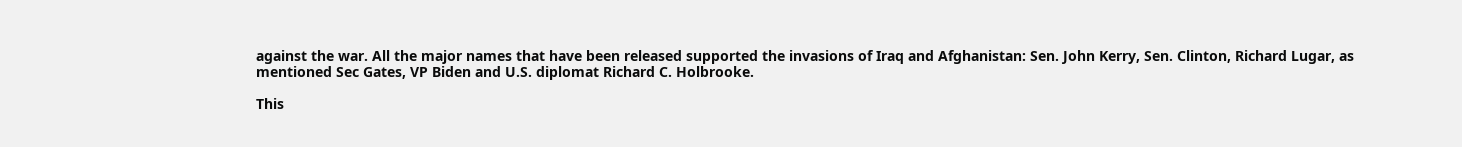against the war. All the major names that have been released supported the invasions of Iraq and Afghanistan: Sen. John Kerry, Sen. Clinton, Richard Lugar, as mentioned Sec Gates, VP Biden and U.S. diplomat Richard C. Holbrooke.

This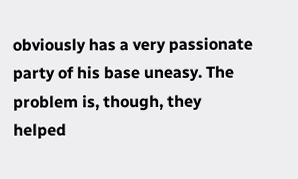obviously has a very passionate party of his base uneasy. The problem is, though, they helped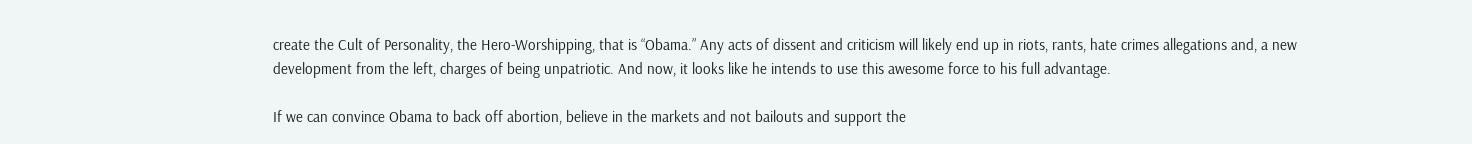create the Cult of Personality, the Hero-Worshipping, that is “Obama.” Any acts of dissent and criticism will likely end up in riots, rants, hate crimes allegations and, a new development from the left, charges of being unpatriotic. And now, it looks like he intends to use this awesome force to his full advantage.

If we can convince Obama to back off abortion, believe in the markets and not bailouts and support the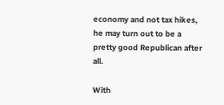economy and not tax hikes, he may turn out to be a pretty good Republican after all.

With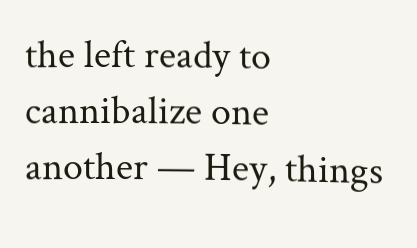the left ready to cannibalize one another — Hey, things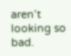aren’t looking so bad.